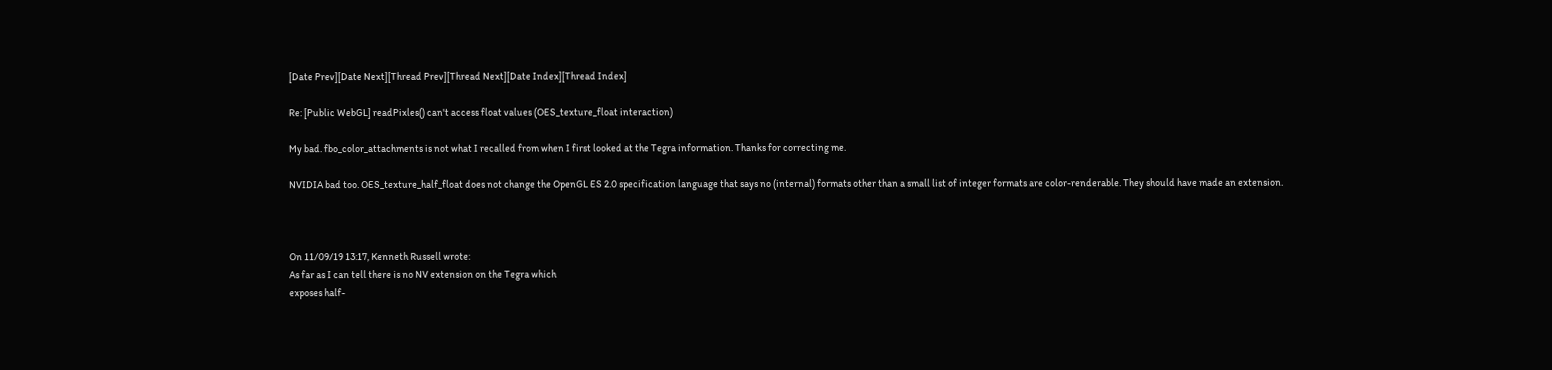[Date Prev][Date Next][Thread Prev][Thread Next][Date Index][Thread Index]

Re: [Public WebGL] readPixles() can't access float values (OES_texture_float interaction)

My bad. fbo_color_attachments is not what I recalled from when I first looked at the Tegra information. Thanks for correcting me.

NVIDIA bad too. OES_texture_half_float does not change the OpenGL ES 2.0 specification language that says no (internal) formats other than a small list of integer formats are color-renderable. They should have made an extension.



On 11/09/19 13:17, Kenneth Russell wrote:
As far as I can tell there is no NV extension on the Tegra which
exposes half-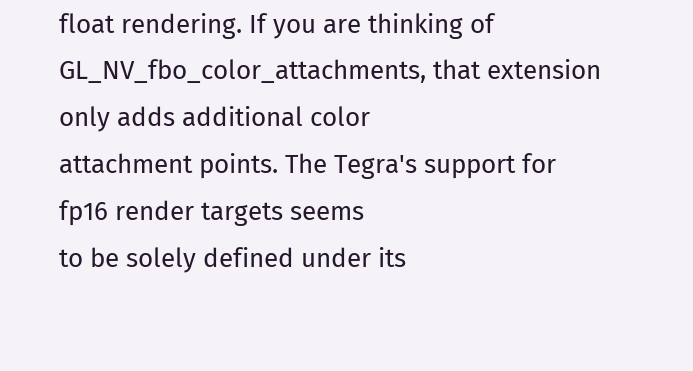float rendering. If you are thinking of
GL_NV_fbo_color_attachments, that extension only adds additional color
attachment points. The Tegra's support for fp16 render targets seems
to be solely defined under its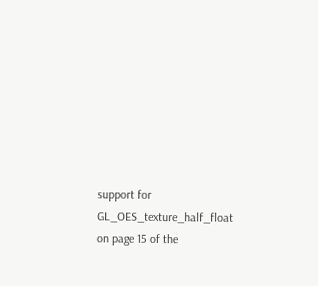support for GL_OES_texture_half_float
on page 15 of the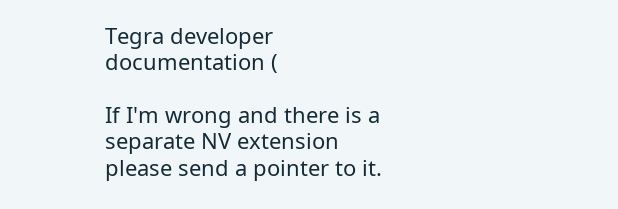Tegra developer documentation (

If I'm wrong and there is a separate NV extension please send a pointer to it.